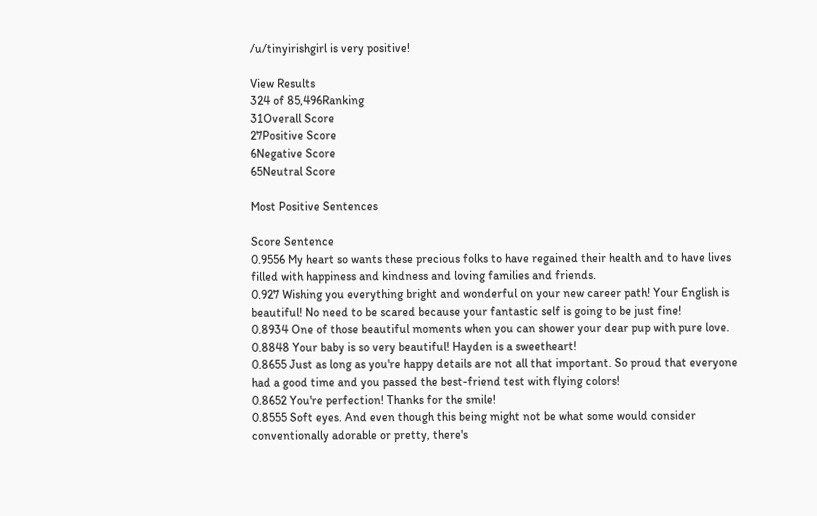/u/tinyirishgirl is very positive!

View Results
324 of 85,496Ranking
31Overall Score
27Positive Score
6Negative Score
65Neutral Score

Most Positive Sentences

Score Sentence
0.9556 My heart so wants these precious folks to have regained their health and to have lives filled with happiness and kindness and loving families and friends.
0.927 Wishing you everything bright and wonderful on your new career path! Your English is beautiful! No need to be scared because your fantastic self is going to be just fine!
0.8934 One of those beautiful moments when you can shower your dear pup with pure love.
0.8848 Your baby is so very beautiful! Hayden is a sweetheart!
0.8655 Just as long as you're happy details are not all that important. So proud that everyone had a good time and you passed the best-friend test with flying colors!
0.8652 You're perfection! Thanks for the smile!
0.8555 Soft eyes. And even though this being might not be what some would consider conventionally adorable or pretty, there's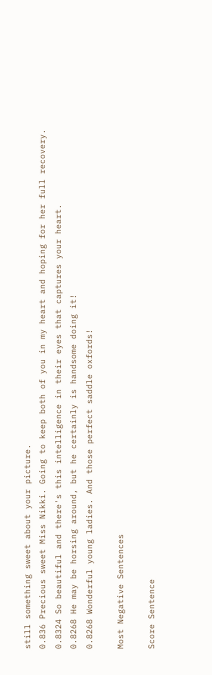still something sweet about your picture.
0.836 Precious sweet Miss Nikki. Going to keep both of you in my heart and hoping for her full recovery.
0.8324 So beautiful and there's this intelligence in their eyes that captures your heart.
0.8268 He may be horsing around, but he certainly is handsome doing it!
0.8268 Wonderful young ladies. And those perfect saddle oxfords!

Most Negative Sentences

Score Sentence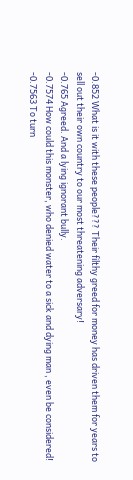-0.852 What is it with these people??? Their filthy greed for money has driven them for years to sell out their own country to our most threatening adversary!
-0.765 Agreed. And a lying ignorant bully.
-0.7574 How could this monster, who denied water to a sick and dying man , even be considered!
-0.7563 To turn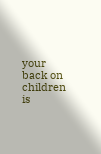your back on children is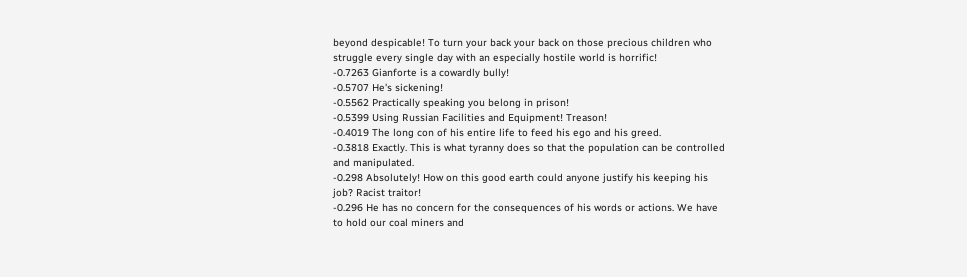beyond despicable! To turn your back your back on those precious children who struggle every single day with an especially hostile world is horrific!
-0.7263 Gianforte is a cowardly bully!
-0.5707 He's sickening!
-0.5562 Practically speaking you belong in prison!
-0.5399 Using Russian Facilities and Equipment! Treason!
-0.4019 The long con of his entire life to feed his ego and his greed.
-0.3818 Exactly. This is what tyranny does so that the population can be controlled and manipulated.
-0.298 Absolutely! How on this good earth could anyone justify his keeping his job? Racist traitor!
-0.296 He has no concern for the consequences of his words or actions. We have to hold our coal miners and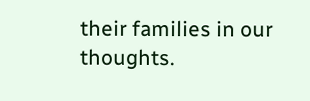their families in our thoughts.